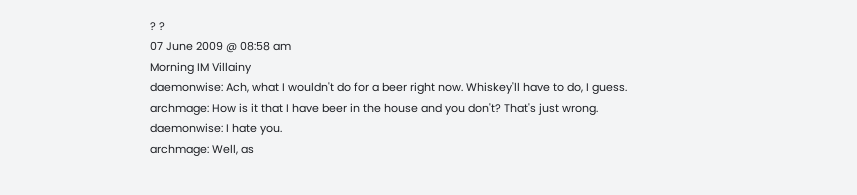? ?
07 June 2009 @ 08:58 am
Morning IM Villainy
daemonwise: Ach, what I wouldn't do for a beer right now. Whiskey'll have to do, I guess.
archmage: How is it that I have beer in the house and you don't? That's just wrong.
daemonwise: I hate you.
archmage: Well, as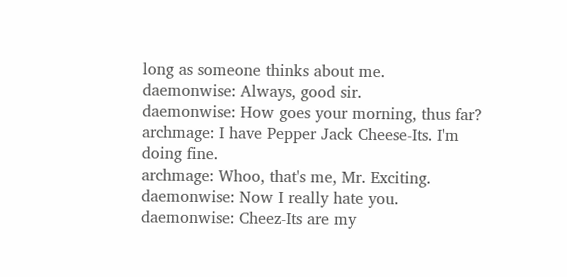long as someone thinks about me.
daemonwise: Always, good sir.
daemonwise: How goes your morning, thus far?
archmage: I have Pepper Jack Cheese-Its. I'm doing fine.
archmage: Whoo, that's me, Mr. Exciting.
daemonwise: Now I really hate you.
daemonwise: Cheez-Its are my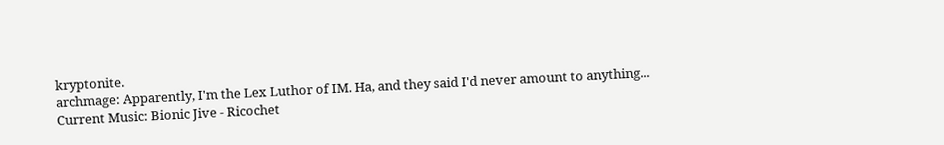kryptonite.
archmage: Apparently, I'm the Lex Luthor of IM. Ha, and they said I'd never amount to anything...
Current Music: Bionic Jive - Ricochet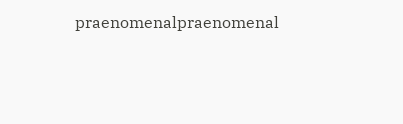praenomenalpraenomenal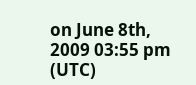on June 8th, 2009 03:55 pm (UTC)